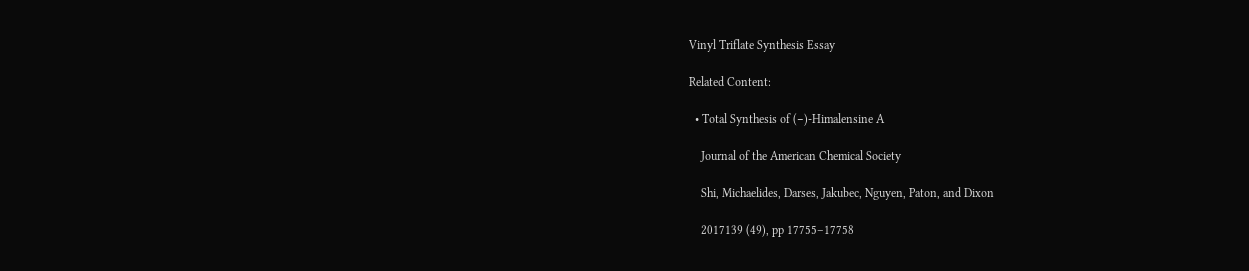Vinyl Triflate Synthesis Essay

Related Content:

  • Total Synthesis of (−)-Himalensine A

    Journal of the American Chemical Society

    Shi, Michaelides, Darses, Jakubec, Nguyen, Paton, and Dixon

    2017139 (49), pp 17755–17758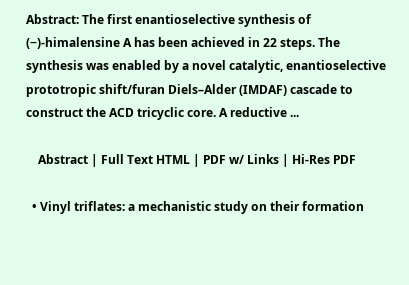Abstract: The first enantioselective synthesis of (−)-himalensine A has been achieved in 22 steps. The synthesis was enabled by a novel catalytic, enantioselective prototropic shift/furan Diels–Alder (IMDAF) cascade to construct the ACD tricyclic core. A reductive ...

    Abstract | Full Text HTML | PDF w/ Links | Hi-Res PDF

  • Vinyl triflates: a mechanistic study on their formation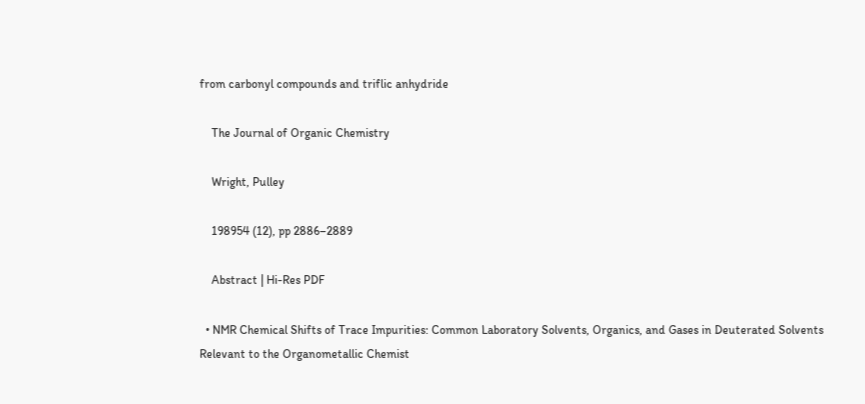from carbonyl compounds and triflic anhydride

    The Journal of Organic Chemistry

    Wright, Pulley

    198954 (12), pp 2886–2889

    Abstract | Hi-Res PDF

  • NMR Chemical Shifts of Trace Impurities: Common Laboratory Solvents, Organics, and Gases in Deuterated Solvents Relevant to the Organometallic Chemist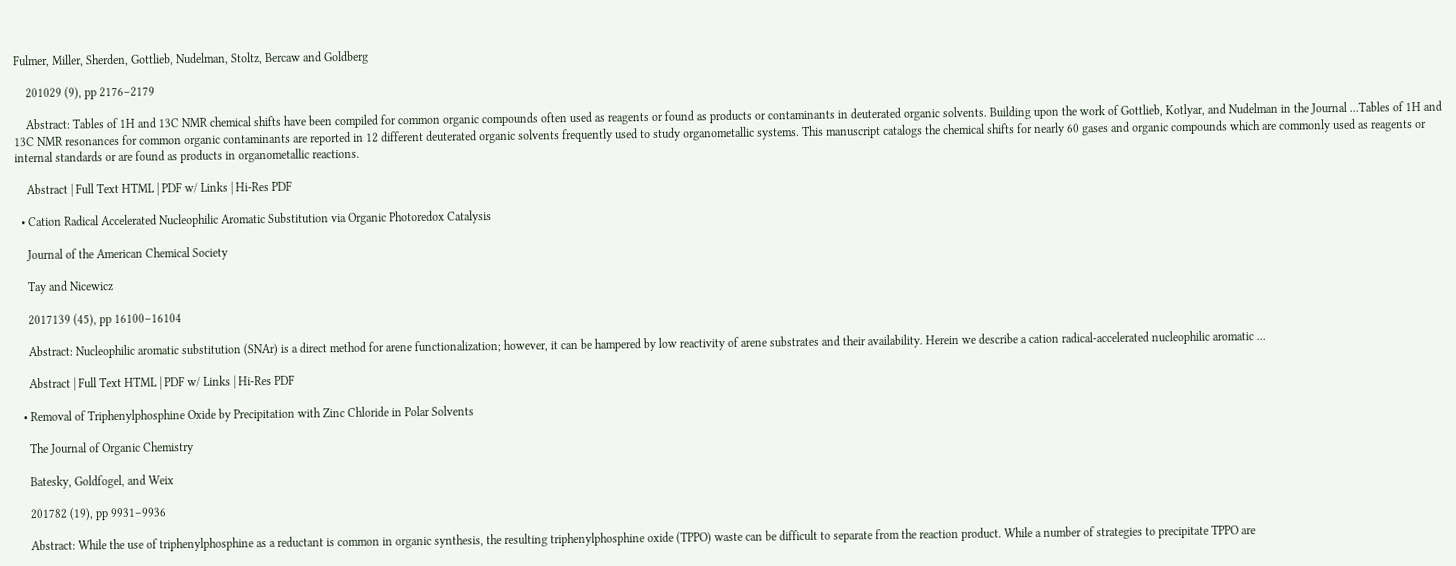Fulmer, Miller, Sherden, Gottlieb, Nudelman, Stoltz, Bercaw and Goldberg

    201029 (9), pp 2176–2179

    Abstract: Tables of 1H and 13C NMR chemical shifts have been compiled for common organic compounds often used as reagents or found as products or contaminants in deuterated organic solvents. Building upon the work of Gottlieb, Kotlyar, and Nudelman in the Journal ...Tables of 1H and 13C NMR resonances for common organic contaminants are reported in 12 different deuterated organic solvents frequently used to study organometallic systems. This manuscript catalogs the chemical shifts for nearly 60 gases and organic compounds which are commonly used as reagents or internal standards or are found as products in organometallic reactions.

    Abstract | Full Text HTML | PDF w/ Links | Hi-Res PDF

  • Cation Radical Accelerated Nucleophilic Aromatic Substitution via Organic Photoredox Catalysis

    Journal of the American Chemical Society

    Tay and Nicewicz

    2017139 (45), pp 16100–16104

    Abstract: Nucleophilic aromatic substitution (SNAr) is a direct method for arene functionalization; however, it can be hampered by low reactivity of arene substrates and their availability. Herein we describe a cation radical-accelerated nucleophilic aromatic ...

    Abstract | Full Text HTML | PDF w/ Links | Hi-Res PDF

  • Removal of Triphenylphosphine Oxide by Precipitation with Zinc Chloride in Polar Solvents

    The Journal of Organic Chemistry

    Batesky, Goldfogel, and Weix

    201782 (19), pp 9931–9936

    Abstract: While the use of triphenylphosphine as a reductant is common in organic synthesis, the resulting triphenylphosphine oxide (TPPO) waste can be difficult to separate from the reaction product. While a number of strategies to precipitate TPPO are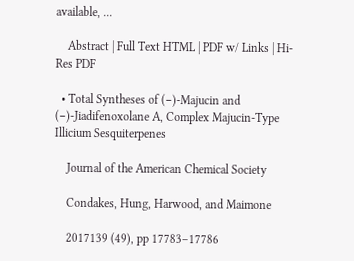available, ...

    Abstract | Full Text HTML | PDF w/ Links | Hi-Res PDF

  • Total Syntheses of (−)-Majucin and (−)-Jiadifenoxolane A, Complex Majucin-Type Illicium Sesquiterpenes

    Journal of the American Chemical Society

    Condakes, Hung, Harwood, and Maimone

    2017139 (49), pp 17783–17786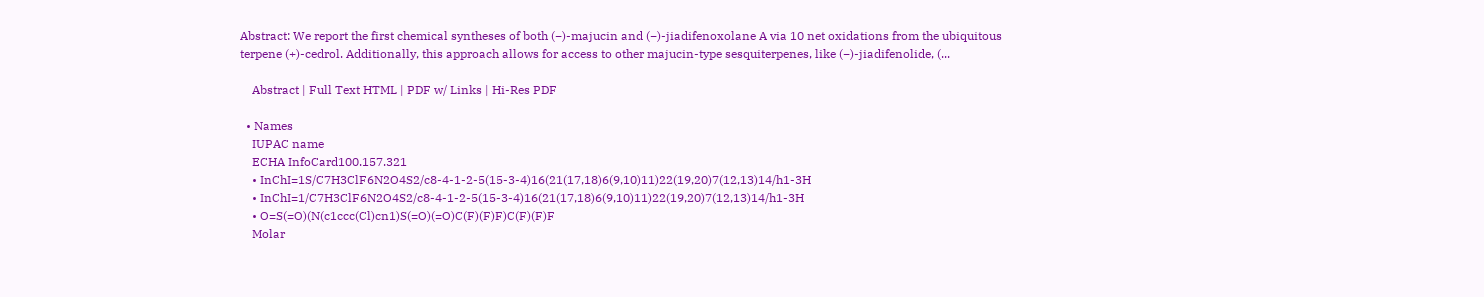Abstract: We report the first chemical syntheses of both (−)-majucin and (−)-jiadifenoxolane A via 10 net oxidations from the ubiquitous terpene (+)-cedrol. Additionally, this approach allows for access to other majucin-type sesquiterpenes, like (−)-jiadifenolide, (...

    Abstract | Full Text HTML | PDF w/ Links | Hi-Res PDF

  • Names
    IUPAC name
    ECHA InfoCard100.157.321
    • InChI=1S/C7H3ClF6N2O4S2/c8-4-1-2-5(15-3-4)16(21(17,18)6(9,10)11)22(19,20)7(12,13)14/h1-3H
    • InChI=1/C7H3ClF6N2O4S2/c8-4-1-2-5(15-3-4)16(21(17,18)6(9,10)11)22(19,20)7(12,13)14/h1-3H
    • O=S(=O)(N(c1ccc(Cl)cn1)S(=O)(=O)C(F)(F)F)C(F)(F)F
    Molar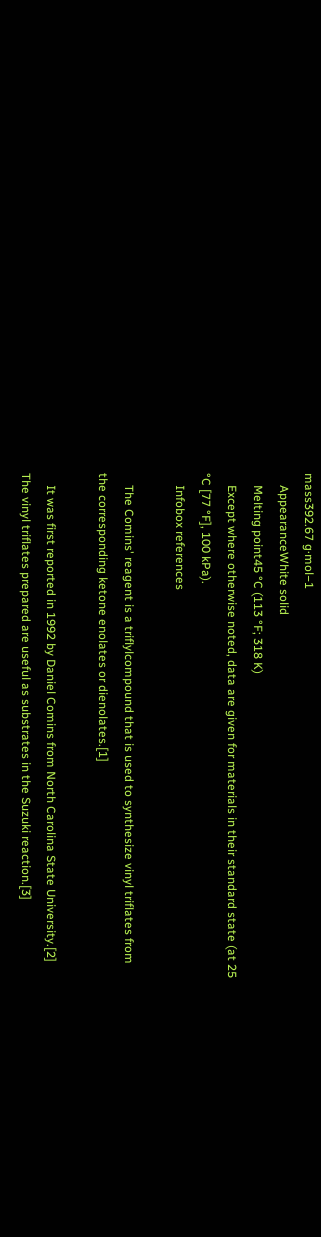mass392.67 g·mol−1
    AppearanceWhite solid
    Melting point45 °C (113 °F; 318 K)
    Except where otherwise noted, data are given for materials in their standard state (at 25 °C [77 °F], 100 kPa).
    Infobox references

    The Comins' reagent is a triflylcompound that is used to synthesize vinyl triflates from the corresponding ketone enolates or dienolates.[1]

    It was first reported in 1992 by Daniel Comins from North Carolina State University.[2] The vinyl triflates prepared are useful as substrates in the Suzuki reaction.[3]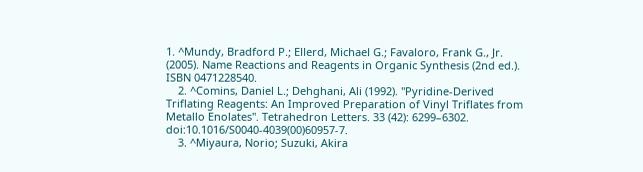1. ^Mundy, Bradford P.; Ellerd, Michael G.; Favaloro, Frank G., Jr. (2005). Name Reactions and Reagents in Organic Synthesis (2nd ed.). ISBN 0471228540.
    2. ^Comins, Daniel L.; Dehghani, Ali (1992). "Pyridine-Derived Triflating Reagents: An Improved Preparation of Vinyl Triflates from Metallo Enolates". Tetrahedron Letters. 33 (42): 6299–6302. doi:10.1016/S0040-4039(00)60957-7.
    3. ^Miyaura, Norio; Suzuki, Akira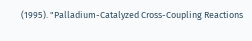(1995). "Palladium-Catalyzed Cross-Coupling Reactions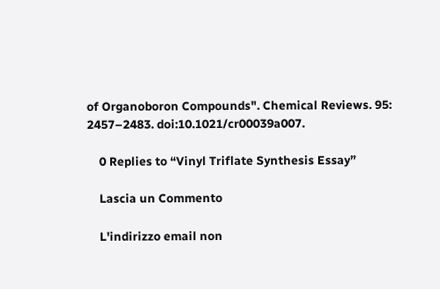of Organoboron Compounds". Chemical Reviews. 95: 2457–2483. doi:10.1021/cr00039a007.

    0 Replies to “Vinyl Triflate Synthesis Essay”

    Lascia un Commento

    L'indirizzo email non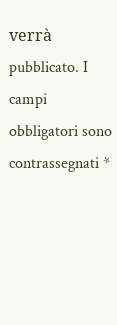verrà pubblicato. I campi obbligatori sono contrassegnati *